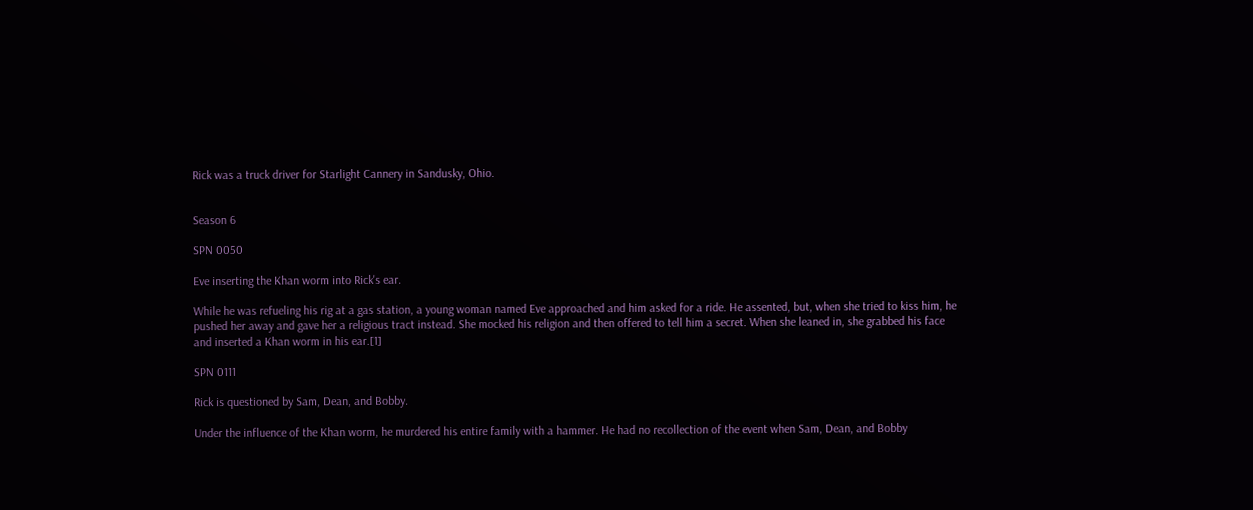Rick was a truck driver for Starlight Cannery in Sandusky, Ohio.


Season 6

SPN 0050

Eve inserting the Khan worm into Rick's ear.

While he was refueling his rig at a gas station, a young woman named Eve approached and him asked for a ride. He assented, but, when she tried to kiss him, he pushed her away and gave her a religious tract instead. She mocked his religion and then offered to tell him a secret. When she leaned in, she grabbed his face and inserted a Khan worm in his ear.[1]

SPN 0111

Rick is questioned by Sam, Dean, and Bobby.

Under the influence of the Khan worm, he murdered his entire family with a hammer. He had no recollection of the event when Sam, Dean, and Bobby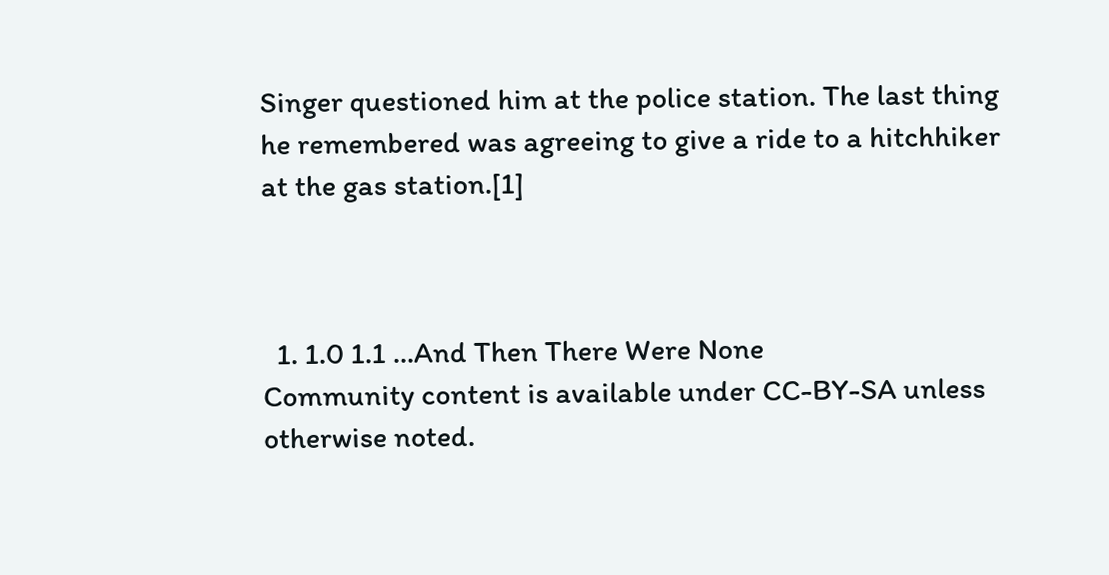Singer questioned him at the police station. The last thing he remembered was agreeing to give a ride to a hitchhiker at the gas station.[1]



  1. 1.0 1.1 ...And Then There Were None
Community content is available under CC-BY-SA unless otherwise noted.